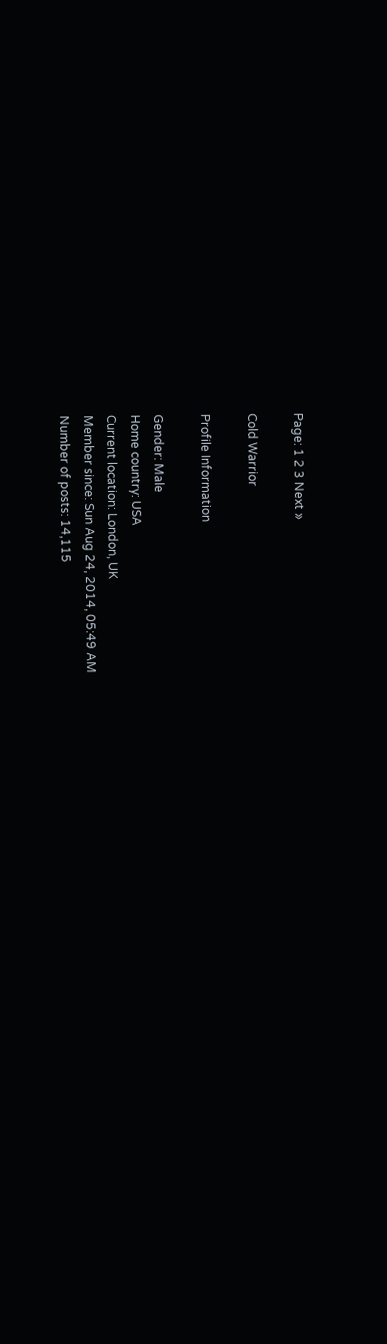Page: 1 2 3 Next »

Cold Warrior

Profile Information

Gender: Male
Home country: USA
Current location: London, UK
Member since: Sun Aug 24, 2014, 05:49 AM
Number of posts: 14,115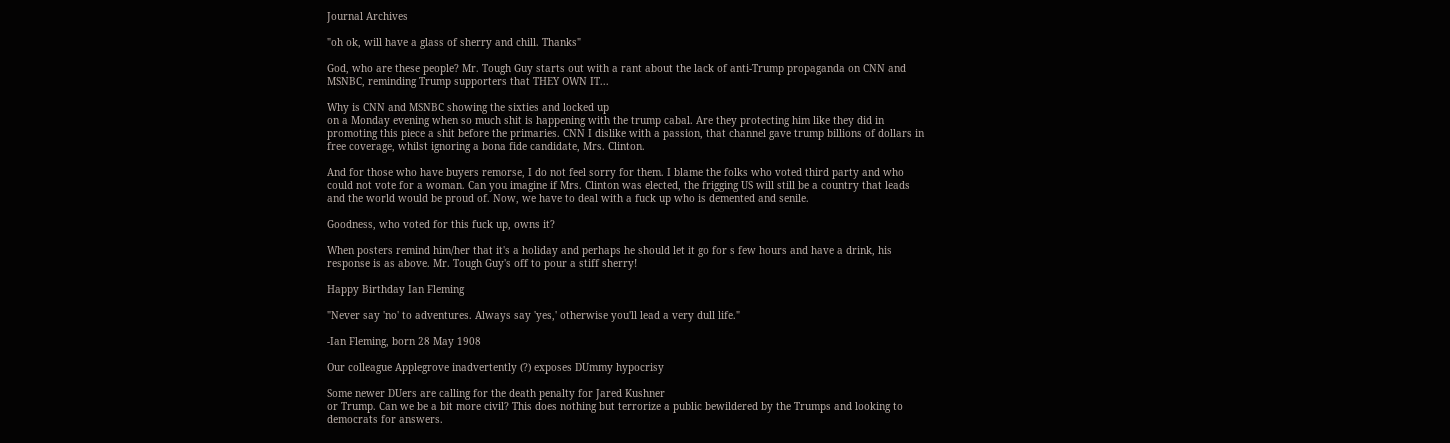Journal Archives

"oh ok, will have a glass of sherry and chill. Thanks"

God, who are these people? Mr. Tough Guy starts out with a rant about the lack of anti-Trump propaganda on CNN and MSNBC, reminding Trump supporters that THEY OWN IT...

Why is CNN and MSNBC showing the sixties and locked up
on a Monday evening when so much shit is happening with the trump cabal. Are they protecting him like they did in promoting this piece a shit before the primaries. CNN I dislike with a passion, that channel gave trump billions of dollars in free coverage, whilst ignoring a bona fide candidate, Mrs. Clinton.

And for those who have buyers remorse, I do not feel sorry for them. I blame the folks who voted third party and who could not vote for a woman. Can you imagine if Mrs. Clinton was elected, the frigging US will still be a country that leads and the world would be proud of. Now, we have to deal with a fuck up who is demented and senile.

Goodness, who voted for this fuck up, owns it?

When posters remind him/her that it's a holiday and perhaps he should let it go for s few hours and have a drink, his response is as above. Mr. Tough Guy's off to pour a stiff sherry!

Happy Birthday Ian Fleming

"Never say 'no' to adventures. Always say 'yes,' otherwise you'll lead a very dull life."

-Ian Fleming, born 28 May 1908

Our colleague Applegrove inadvertently (?) exposes DUmmy hypocrisy

Some newer DUers are calling for the death penalty for Jared Kushner
or Trump. Can we be a bit more civil? This does nothing but terrorize a public bewildered by the Trumps and looking to democrats for answers.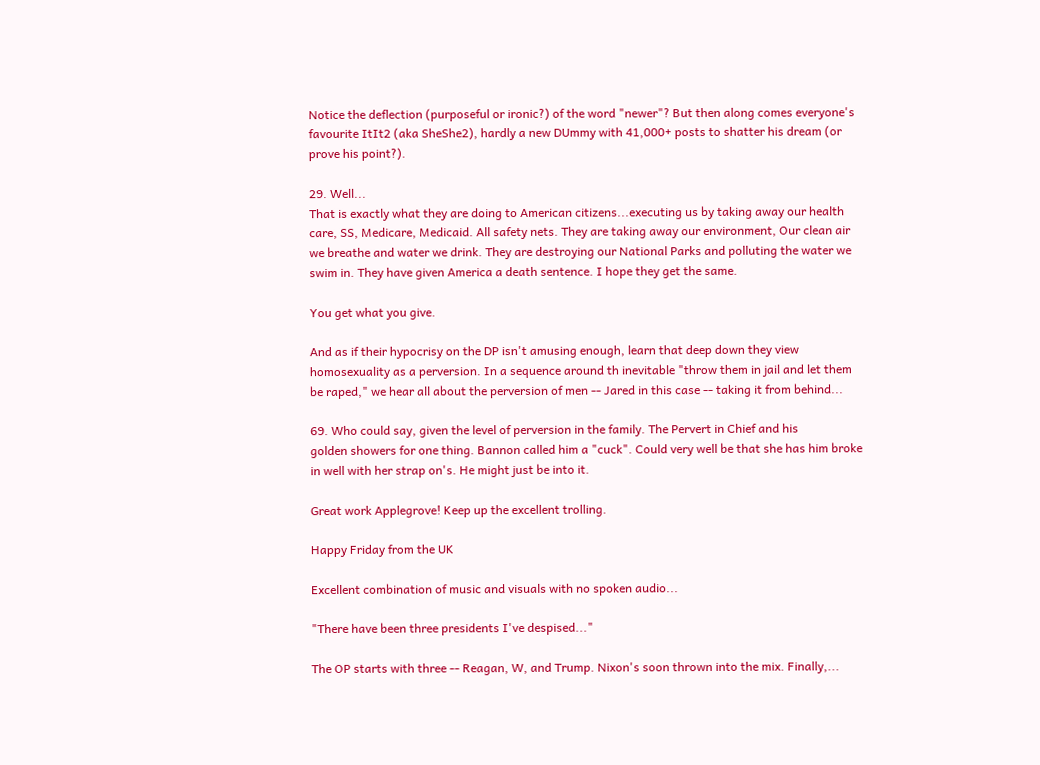Notice the deflection (purposeful or ironic?) of the word "newer"? But then along comes everyone's favourite ItIt2 (aka SheShe2), hardly a new DUmmy with 41,000+ posts to shatter his dream (or prove his point?).

29. Well...
That is exactly what they are doing to American citizens...executing us by taking away our health care, SS, Medicare, Medicaid. All safety nets. They are taking away our environment, Our clean air we breathe and water we drink. They are destroying our National Parks and polluting the water we swim in. They have given America a death sentence. I hope they get the same.

You get what you give.

And as if their hypocrisy on the DP isn't amusing enough, learn that deep down they view homosexuality as a perversion. In a sequence around th inevitable "throw them in jail and let them be raped," we hear all about the perversion of men -- Jared in this case -- taking it from behind...

69. Who could say, given the level of perversion in the family. The Pervert in Chief and his
golden showers for one thing. Bannon called him a "cuck". Could very well be that she has him broke in well with her strap on's. He might just be into it.

Great work Applegrove! Keep up the excellent trolling.

Happy Friday from the UK

Excellent combination of music and visuals with no spoken audio...

"There have been three presidents I've despised..."

The OP starts with three -- Reagan, W, and Trump. Nixon's soon thrown into the mix. Finally,...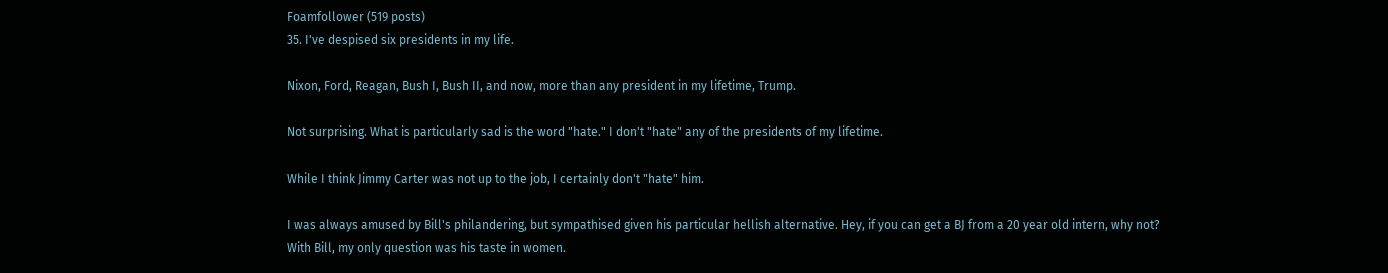Foamfollower (519 posts)
35. I've despised six presidents in my life.

Nixon, Ford, Reagan, Bush I, Bush II, and now, more than any president in my lifetime, Trump.

Not surprising. What is particularly sad is the word "hate." I don't "hate" any of the presidents of my lifetime.

While I think Jimmy Carter was not up to the job, I certainly don't "hate" him.

I was always amused by Bill's philandering, but sympathised given his particular hellish alternative. Hey, if you can get a BJ from a 20 year old intern, why not? With Bill, my only question was his taste in women.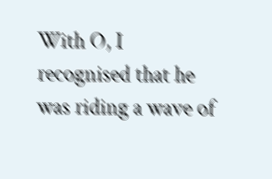With O, I recognised that he was riding a wave of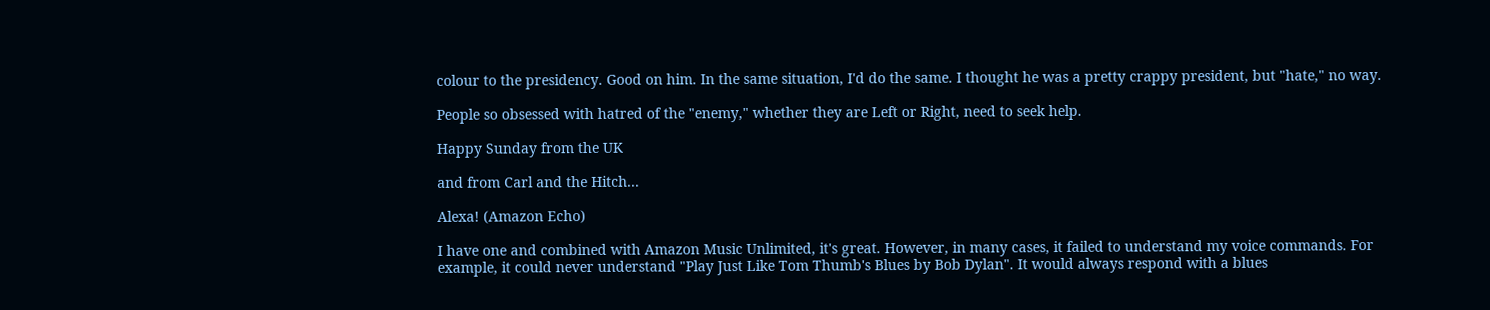colour to the presidency. Good on him. In the same situation, I'd do the same. I thought he was a pretty crappy president, but "hate," no way.

People so obsessed with hatred of the "enemy," whether they are Left or Right, need to seek help.

Happy Sunday from the UK

and from Carl and the Hitch...

Alexa! (Amazon Echo)

I have one and combined with Amazon Music Unlimited, it's great. However, in many cases, it failed to understand my voice commands. For example, it could never understand "Play Just Like Tom Thumb's Blues by Bob Dylan". It would always respond with a blues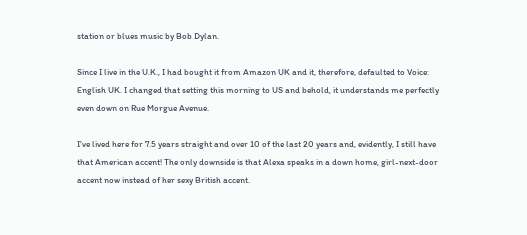station or blues music by Bob Dylan.

Since I live in the U.K., I had bought it from Amazon UK and it, therefore, defaulted to Voice: English UK. I changed that setting this morning to US and behold, it understands me perfectly even down on Rue Morgue Avenue.

I've lived here for 7.5 years straight and over 10 of the last 20 years and, evidently, I still have that American accent! The only downside is that Alexa speaks in a down home, girl-next-door accent now instead of her sexy British accent.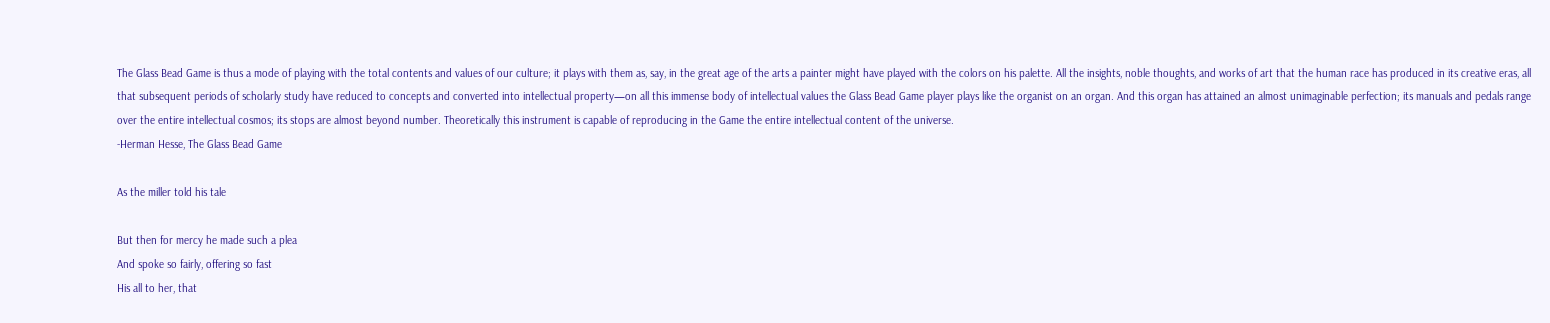The Glass Bead Game is thus a mode of playing with the total contents and values of our culture; it plays with them as, say, in the great age of the arts a painter might have played with the colors on his palette. All the insights, noble thoughts, and works of art that the human race has produced in its creative eras, all that subsequent periods of scholarly study have reduced to concepts and converted into intellectual property—on all this immense body of intellectual values the Glass Bead Game player plays like the organist on an organ. And this organ has attained an almost unimaginable perfection; its manuals and pedals range over the entire intellectual cosmos; its stops are almost beyond number. Theoretically this instrument is capable of reproducing in the Game the entire intellectual content of the universe.
-Herman Hesse, The Glass Bead Game

As the miller told his tale

But then for mercy he made such a plea
And spoke so fairly, offering so fast
His all to her, that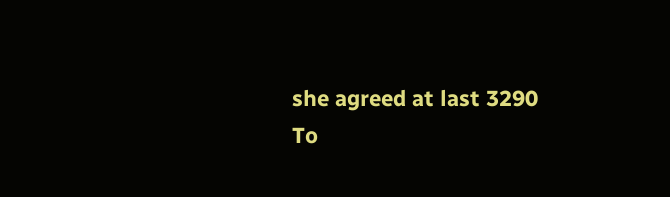she agreed at last 3290
To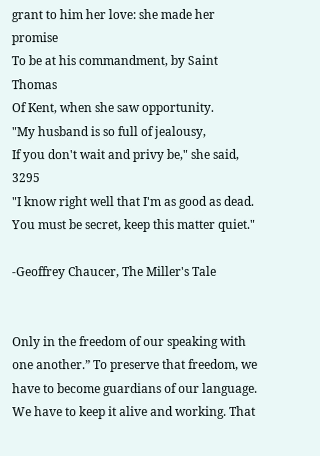grant to him her love: she made her promise
To be at his commandment, by Saint Thomas
Of Kent, when she saw opportunity.
"My husband is so full of jealousy,
If you don't wait and privy be," she said, 3295
"I know right well that I'm as good as dead.
You must be secret, keep this matter quiet."

-Geoffrey Chaucer, The Miller's Tale


Only in the freedom of our speaking with one another.” To preserve that freedom, we have to become guardians of our language. We have to keep it alive and working. That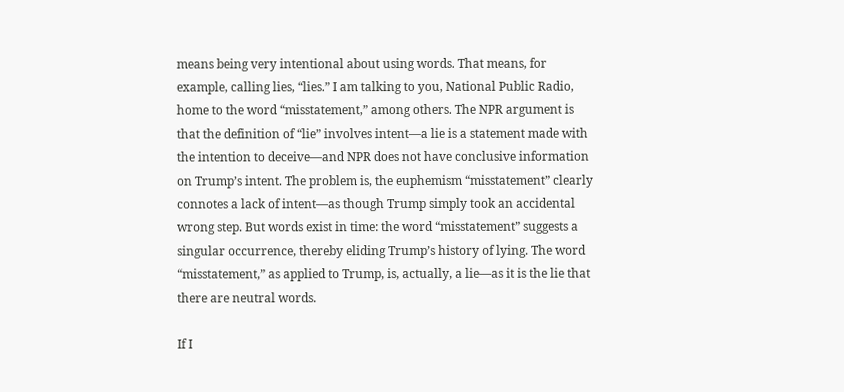means being very intentional about using words. That means, for example, calling lies, “lies.” I am talking to you, National Public Radio, home to the word “misstatement,” among others. The NPR argument is that the definition of “lie” involves intent—a lie is a statement made with the intention to deceive—and NPR does not have conclusive information on Trump’s intent. The problem is, the euphemism “misstatement” clearly connotes a lack of intent—as though Trump simply took an accidental wrong step. But words exist in time: the word “misstatement” suggests a singular occurrence, thereby eliding Trump’s history of lying. The word “misstatement,” as applied to Trump, is, actually, a lie—as it is the lie that there are neutral words.

If I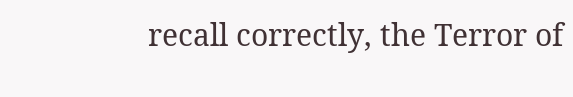recall correctly, the Terror of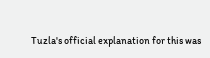Tuzla's official explanation for this was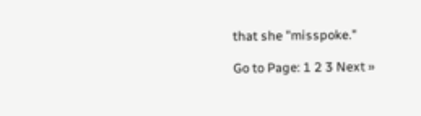that she "misspoke."

Go to Page: 1 2 3 Next »